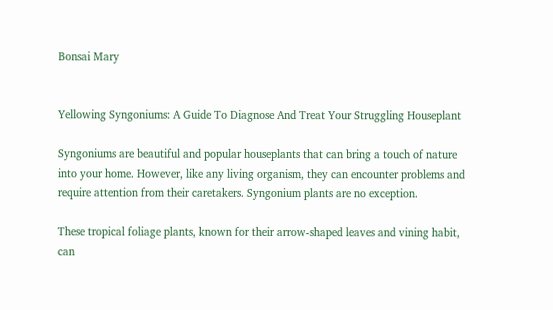Bonsai Mary


Yellowing Syngoniums: A Guide To Diagnose And Treat Your Struggling Houseplant

Syngoniums are beautiful and popular houseplants that can bring a touch of nature into your home. However, like any living organism, they can encounter problems and require attention from their caretakers. Syngonium plants are no exception.

These tropical foliage plants, known for their arrow-shaped leaves and vining habit, can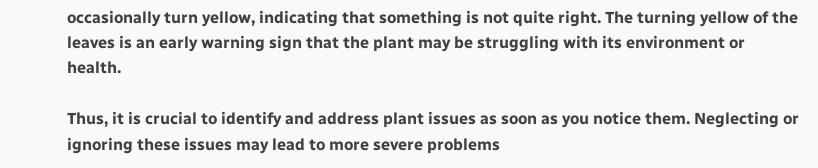occasionally turn yellow, indicating that something is not quite right. The turning yellow of the leaves is an early warning sign that the plant may be struggling with its environment or health.

Thus, it is crucial to identify and address plant issues as soon as you notice them. Neglecting or ignoring these issues may lead to more severe problems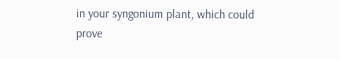in your syngonium plant, which could prove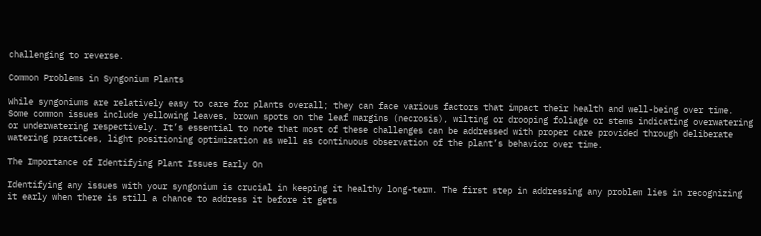challenging to reverse.

Common Problems in Syngonium Plants

While syngoniums are relatively easy to care for plants overall; they can face various factors that impact their health and well-being over time. Some common issues include yellowing leaves, brown spots on the leaf margins (necrosis), wilting or drooping foliage or stems indicating overwatering or underwatering respectively. It’s essential to note that most of these challenges can be addressed with proper care provided through deliberate watering practices, light positioning optimization as well as continuous observation of the plant’s behavior over time.

The Importance of Identifying Plant Issues Early On

Identifying any issues with your syngonium is crucial in keeping it healthy long-term. The first step in addressing any problem lies in recognizing it early when there is still a chance to address it before it gets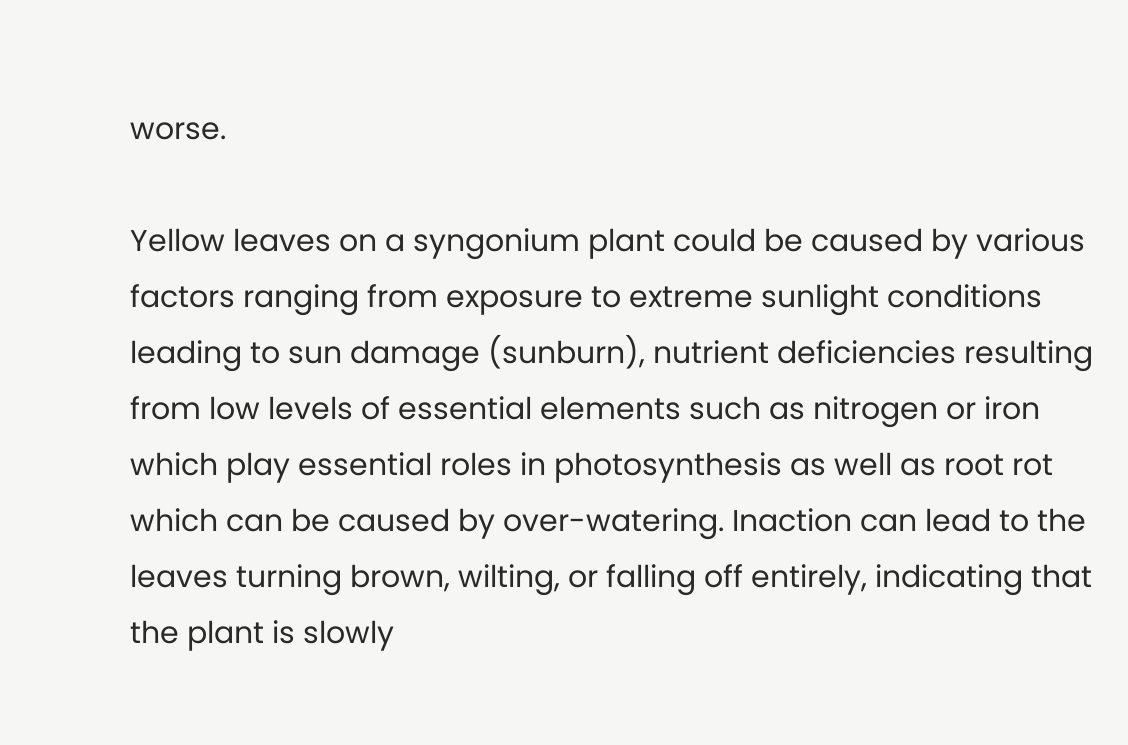worse.

Yellow leaves on a syngonium plant could be caused by various factors ranging from exposure to extreme sunlight conditions leading to sun damage (sunburn), nutrient deficiencies resulting from low levels of essential elements such as nitrogen or iron which play essential roles in photosynthesis as well as root rot which can be caused by over-watering. Inaction can lead to the leaves turning brown, wilting, or falling off entirely, indicating that the plant is slowly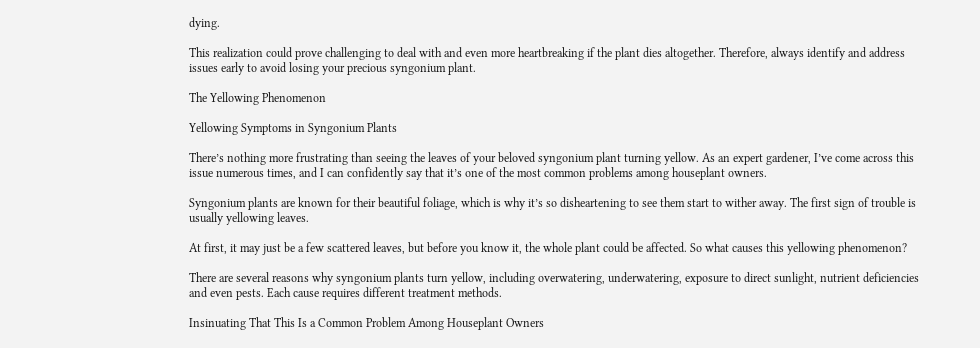dying.

This realization could prove challenging to deal with and even more heartbreaking if the plant dies altogether. Therefore, always identify and address issues early to avoid losing your precious syngonium plant.

The Yellowing Phenomenon

Yellowing Symptoms in Syngonium Plants

There’s nothing more frustrating than seeing the leaves of your beloved syngonium plant turning yellow. As an expert gardener, I’ve come across this issue numerous times, and I can confidently say that it’s one of the most common problems among houseplant owners.

Syngonium plants are known for their beautiful foliage, which is why it’s so disheartening to see them start to wither away. The first sign of trouble is usually yellowing leaves.

At first, it may just be a few scattered leaves, but before you know it, the whole plant could be affected. So what causes this yellowing phenomenon?

There are several reasons why syngonium plants turn yellow, including overwatering, underwatering, exposure to direct sunlight, nutrient deficiencies and even pests. Each cause requires different treatment methods.

Insinuating That This Is a Common Problem Among Houseplant Owners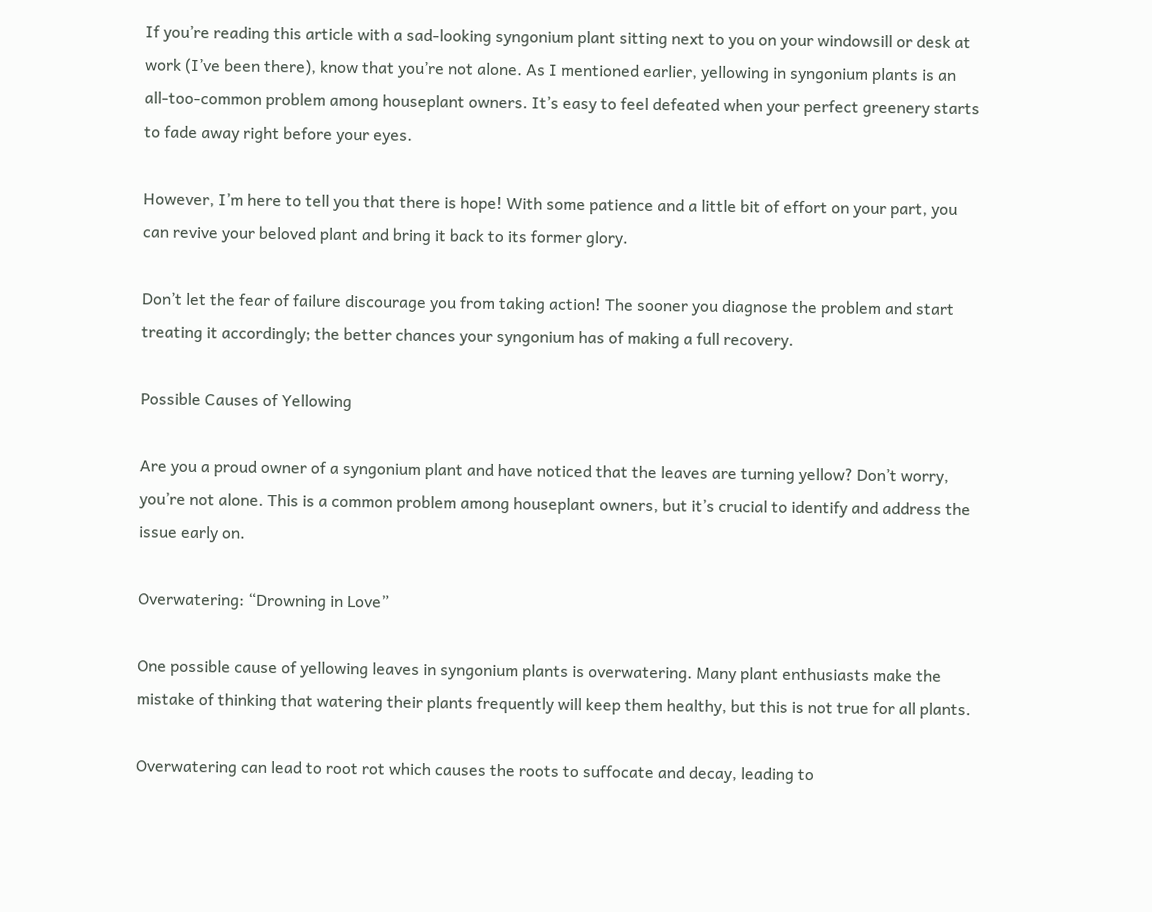If you’re reading this article with a sad-looking syngonium plant sitting next to you on your windowsill or desk at work (I’ve been there), know that you’re not alone. As I mentioned earlier, yellowing in syngonium plants is an all-too-common problem among houseplant owners. It’s easy to feel defeated when your perfect greenery starts to fade away right before your eyes.

However, I’m here to tell you that there is hope! With some patience and a little bit of effort on your part, you can revive your beloved plant and bring it back to its former glory.

Don’t let the fear of failure discourage you from taking action! The sooner you diagnose the problem and start treating it accordingly; the better chances your syngonium has of making a full recovery.

Possible Causes of Yellowing

Are you a proud owner of a syngonium plant and have noticed that the leaves are turning yellow? Don’t worry, you’re not alone. This is a common problem among houseplant owners, but it’s crucial to identify and address the issue early on.

Overwatering: “Drowning in Love”

One possible cause of yellowing leaves in syngonium plants is overwatering. Many plant enthusiasts make the mistake of thinking that watering their plants frequently will keep them healthy, but this is not true for all plants.

Overwatering can lead to root rot which causes the roots to suffocate and decay, leading to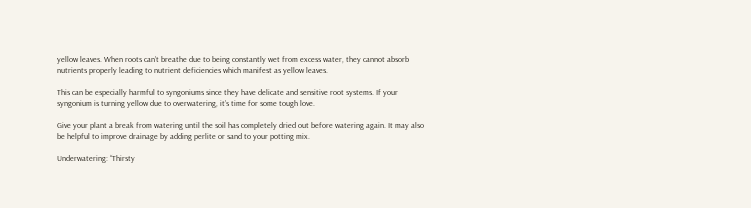yellow leaves. When roots can’t breathe due to being constantly wet from excess water, they cannot absorb nutrients properly leading to nutrient deficiencies which manifest as yellow leaves.

This can be especially harmful to syngoniums since they have delicate and sensitive root systems. If your syngonium is turning yellow due to overwatering, it’s time for some tough love.

Give your plant a break from watering until the soil has completely dried out before watering again. It may also be helpful to improve drainage by adding perlite or sand to your potting mix.

Underwatering: “Thirsty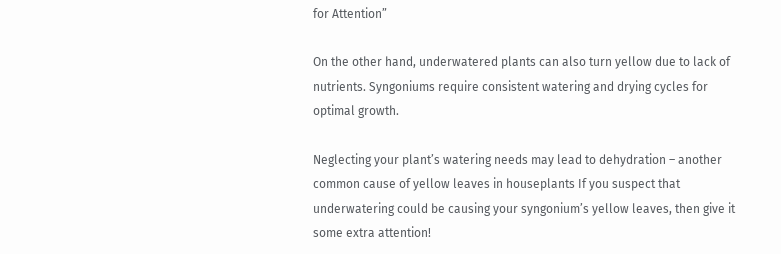for Attention”

On the other hand, underwatered plants can also turn yellow due to lack of nutrients. Syngoniums require consistent watering and drying cycles for optimal growth.

Neglecting your plant’s watering needs may lead to dehydration – another common cause of yellow leaves in houseplants If you suspect that underwatering could be causing your syngonium’s yellow leaves, then give it some extra attention!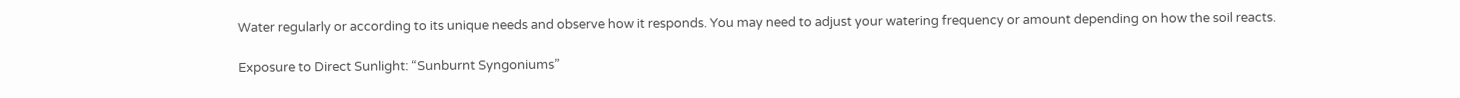Water regularly or according to its unique needs and observe how it responds. You may need to adjust your watering frequency or amount depending on how the soil reacts.

Exposure to Direct Sunlight: “Sunburnt Syngoniums”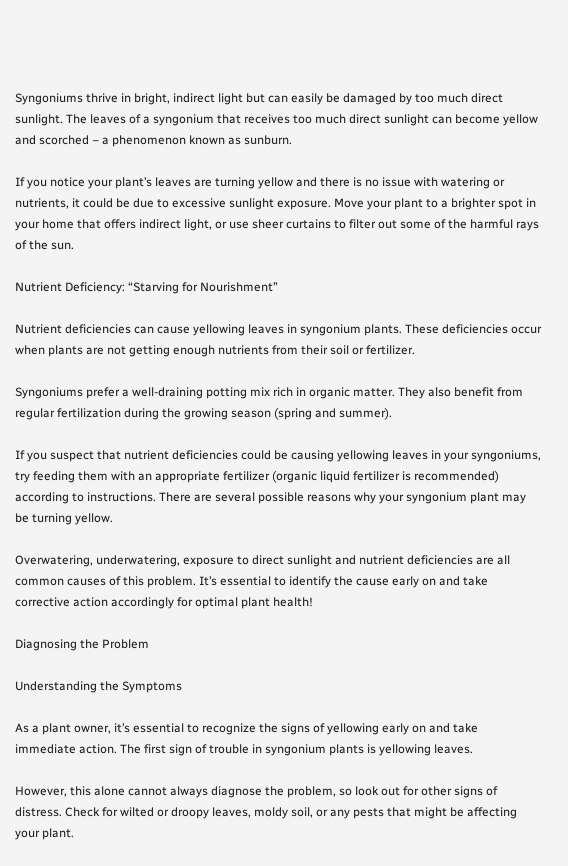Syngoniums thrive in bright, indirect light but can easily be damaged by too much direct sunlight. The leaves of a syngonium that receives too much direct sunlight can become yellow and scorched – a phenomenon known as sunburn.

If you notice your plant’s leaves are turning yellow and there is no issue with watering or nutrients, it could be due to excessive sunlight exposure. Move your plant to a brighter spot in your home that offers indirect light, or use sheer curtains to filter out some of the harmful rays of the sun.

Nutrient Deficiency: “Starving for Nourishment”

Nutrient deficiencies can cause yellowing leaves in syngonium plants. These deficiencies occur when plants are not getting enough nutrients from their soil or fertilizer.

Syngoniums prefer a well-draining potting mix rich in organic matter. They also benefit from regular fertilization during the growing season (spring and summer).

If you suspect that nutrient deficiencies could be causing yellowing leaves in your syngoniums, try feeding them with an appropriate fertilizer (organic liquid fertilizer is recommended) according to instructions. There are several possible reasons why your syngonium plant may be turning yellow.

Overwatering, underwatering, exposure to direct sunlight and nutrient deficiencies are all common causes of this problem. It’s essential to identify the cause early on and take corrective action accordingly for optimal plant health!

Diagnosing the Problem

Understanding the Symptoms

As a plant owner, it’s essential to recognize the signs of yellowing early on and take immediate action. The first sign of trouble in syngonium plants is yellowing leaves.

However, this alone cannot always diagnose the problem, so look out for other signs of distress. Check for wilted or droopy leaves, moldy soil, or any pests that might be affecting your plant.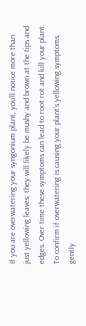If you are overwatering your syngonium plant, you’ll notice more than just yellowing leaves; they will likely be mushy and brown at the tips and edges. Over time these symptoms can lead to root rot and kill your plant. To confirm if overwatering is causing your plant’s yellowing symptoms, gently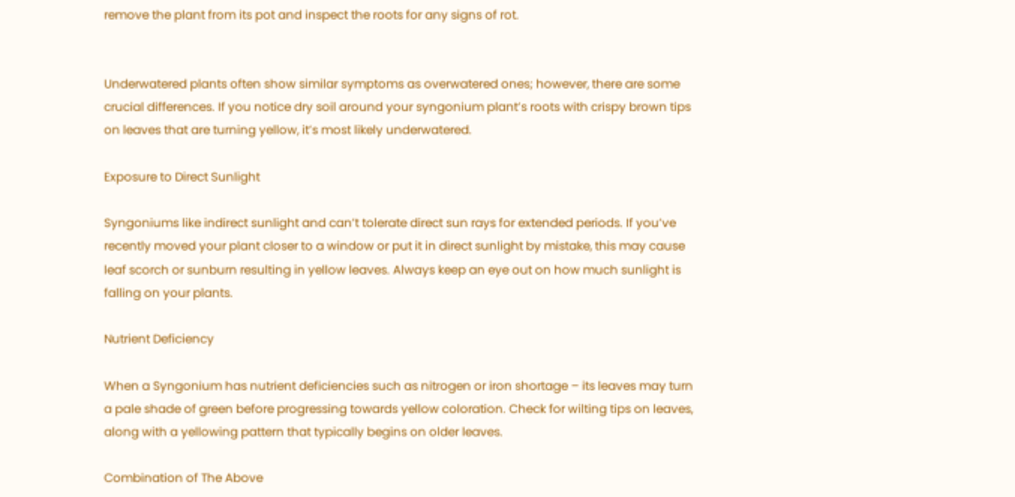remove the plant from its pot and inspect the roots for any signs of rot.


Underwatered plants often show similar symptoms as overwatered ones; however, there are some crucial differences. If you notice dry soil around your syngonium plant’s roots with crispy brown tips on leaves that are turning yellow, it’s most likely underwatered.

Exposure to Direct Sunlight

Syngoniums like indirect sunlight and can’t tolerate direct sun rays for extended periods. If you’ve recently moved your plant closer to a window or put it in direct sunlight by mistake, this may cause leaf scorch or sunburn resulting in yellow leaves. Always keep an eye out on how much sunlight is falling on your plants.

Nutrient Deficiency

When a Syngonium has nutrient deficiencies such as nitrogen or iron shortage – its leaves may turn a pale shade of green before progressing towards yellow coloration. Check for wilting tips on leaves, along with a yellowing pattern that typically begins on older leaves.

Combination of The Above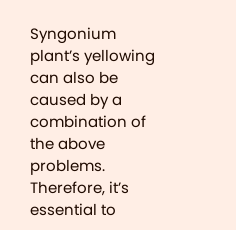Syngonium plant’s yellowing can also be caused by a combination of the above problems. Therefore, it’s essential to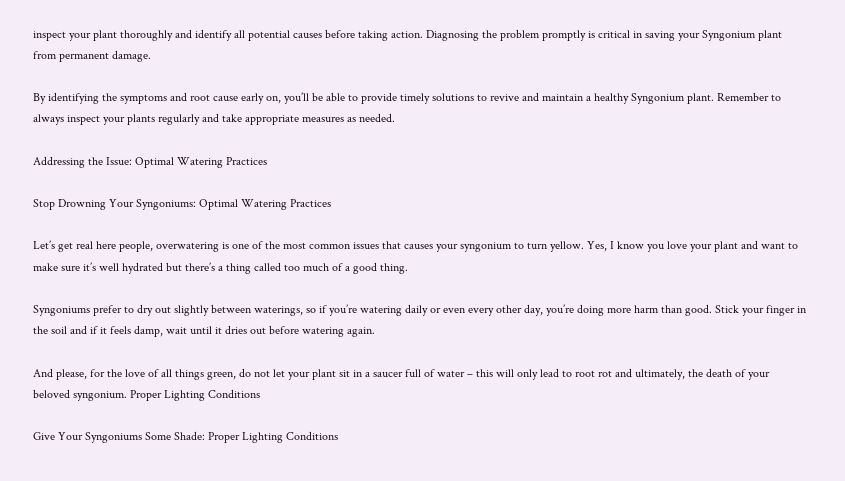inspect your plant thoroughly and identify all potential causes before taking action. Diagnosing the problem promptly is critical in saving your Syngonium plant from permanent damage.

By identifying the symptoms and root cause early on, you’ll be able to provide timely solutions to revive and maintain a healthy Syngonium plant. Remember to always inspect your plants regularly and take appropriate measures as needed.

Addressing the Issue: Optimal Watering Practices

Stop Drowning Your Syngoniums: Optimal Watering Practices

Let’s get real here people, overwatering is one of the most common issues that causes your syngonium to turn yellow. Yes, I know you love your plant and want to make sure it’s well hydrated but there’s a thing called too much of a good thing.

Syngoniums prefer to dry out slightly between waterings, so if you’re watering daily or even every other day, you’re doing more harm than good. Stick your finger in the soil and if it feels damp, wait until it dries out before watering again.

And please, for the love of all things green, do not let your plant sit in a saucer full of water – this will only lead to root rot and ultimately, the death of your beloved syngonium. Proper Lighting Conditions

Give Your Syngoniums Some Shade: Proper Lighting Conditions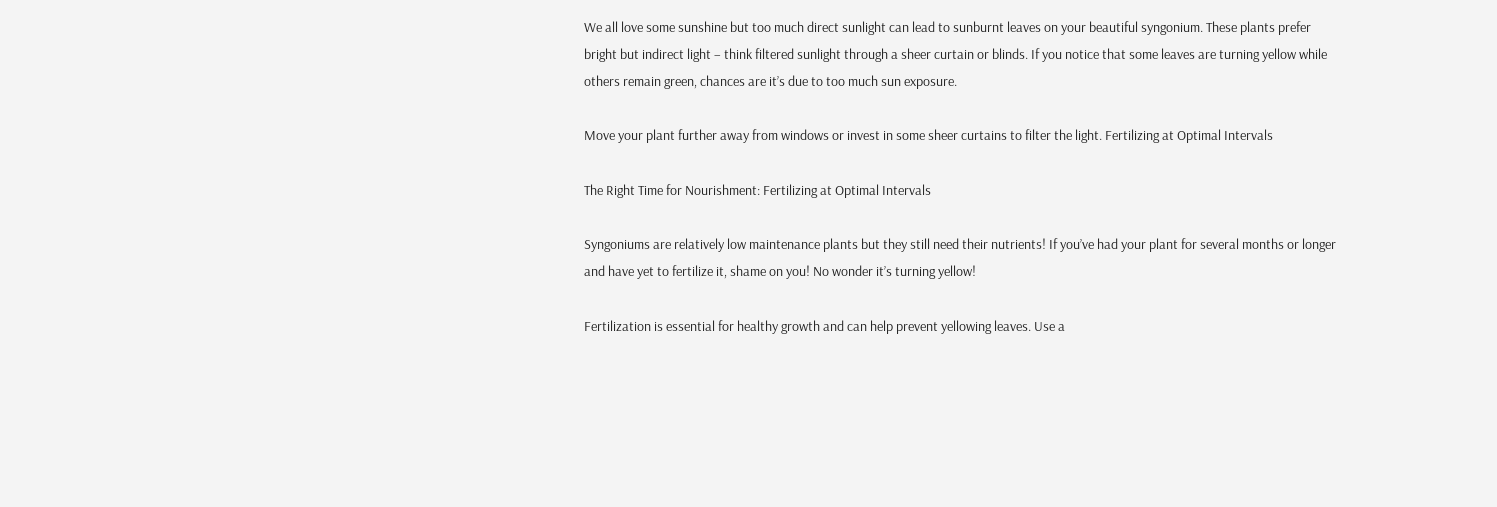We all love some sunshine but too much direct sunlight can lead to sunburnt leaves on your beautiful syngonium. These plants prefer bright but indirect light – think filtered sunlight through a sheer curtain or blinds. If you notice that some leaves are turning yellow while others remain green, chances are it’s due to too much sun exposure.

Move your plant further away from windows or invest in some sheer curtains to filter the light. Fertilizing at Optimal Intervals

The Right Time for Nourishment: Fertilizing at Optimal Intervals

Syngoniums are relatively low maintenance plants but they still need their nutrients! If you’ve had your plant for several months or longer and have yet to fertilize it, shame on you! No wonder it’s turning yellow!

Fertilization is essential for healthy growth and can help prevent yellowing leaves. Use a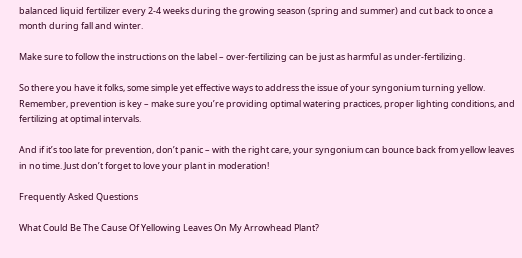balanced liquid fertilizer every 2-4 weeks during the growing season (spring and summer) and cut back to once a month during fall and winter.

Make sure to follow the instructions on the label – over-fertilizing can be just as harmful as under-fertilizing.

So there you have it folks, some simple yet effective ways to address the issue of your syngonium turning yellow. Remember, prevention is key – make sure you’re providing optimal watering practices, proper lighting conditions, and fertilizing at optimal intervals.

And if it’s too late for prevention, don’t panic – with the right care, your syngonium can bounce back from yellow leaves in no time. Just don’t forget to love your plant in moderation!

Frequently Asked Questions

What Could Be The Cause Of Yellowing Leaves On My Arrowhead Plant?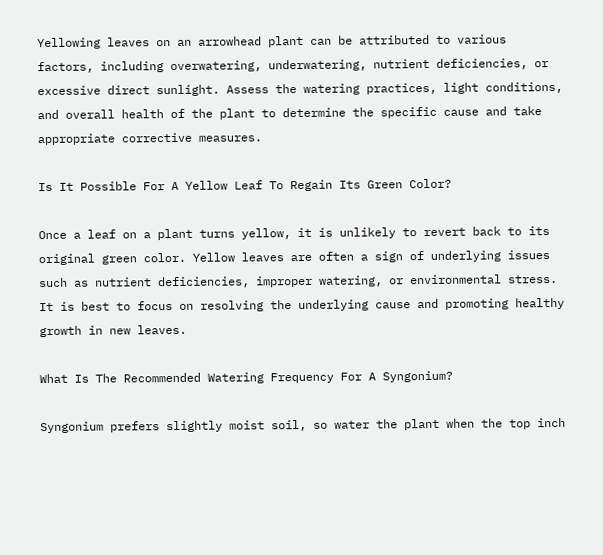Yellowing leaves on an arrowhead plant can be attributed to various factors, including overwatering, underwatering, nutrient deficiencies, or excessive direct sunlight. Assess the watering practices, light conditions, and overall health of the plant to determine the specific cause and take appropriate corrective measures.

Is It Possible For A Yellow Leaf To Regain Its Green Color?

Once a leaf on a plant turns yellow, it is unlikely to revert back to its original green color. Yellow leaves are often a sign of underlying issues such as nutrient deficiencies, improper watering, or environmental stress. It is best to focus on resolving the underlying cause and promoting healthy growth in new leaves.

What Is The Recommended Watering Frequency For A Syngonium?

Syngonium prefers slightly moist soil, so water the plant when the top inch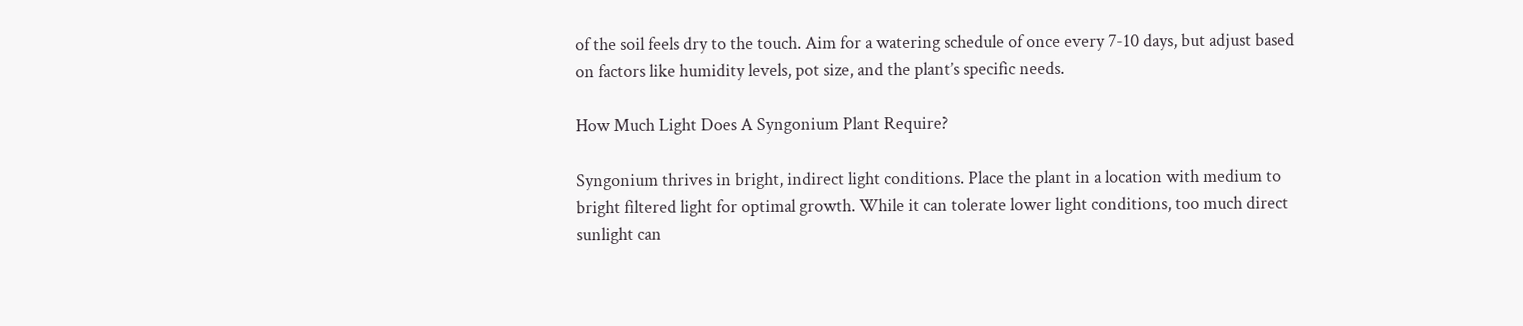of the soil feels dry to the touch. Aim for a watering schedule of once every 7-10 days, but adjust based on factors like humidity levels, pot size, and the plant’s specific needs.

How Much Light Does A Syngonium Plant Require?

Syngonium thrives in bright, indirect light conditions. Place the plant in a location with medium to bright filtered light for optimal growth. While it can tolerate lower light conditions, too much direct sunlight can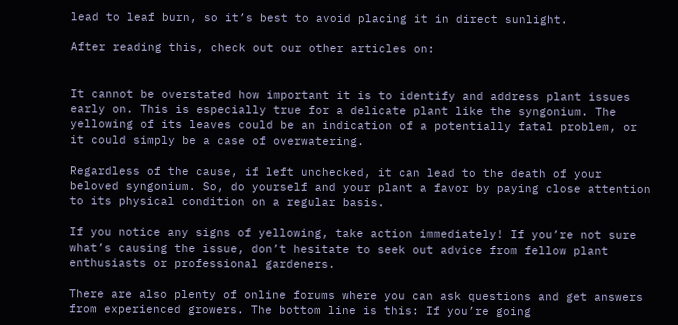lead to leaf burn, so it’s best to avoid placing it in direct sunlight.

After reading this, check out our other articles on:


It cannot be overstated how important it is to identify and address plant issues early on. This is especially true for a delicate plant like the syngonium. The yellowing of its leaves could be an indication of a potentially fatal problem, or it could simply be a case of overwatering.

Regardless of the cause, if left unchecked, it can lead to the death of your beloved syngonium. So, do yourself and your plant a favor by paying close attention to its physical condition on a regular basis.

If you notice any signs of yellowing, take action immediately! If you’re not sure what’s causing the issue, don’t hesitate to seek out advice from fellow plant enthusiasts or professional gardeners.

There are also plenty of online forums where you can ask questions and get answers from experienced growers. The bottom line is this: If you’re going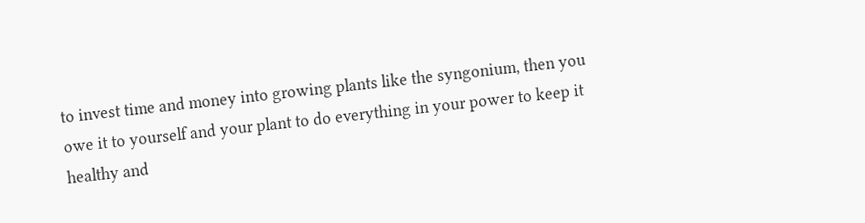to invest time and money into growing plants like the syngonium, then you owe it to yourself and your plant to do everything in your power to keep it healthy and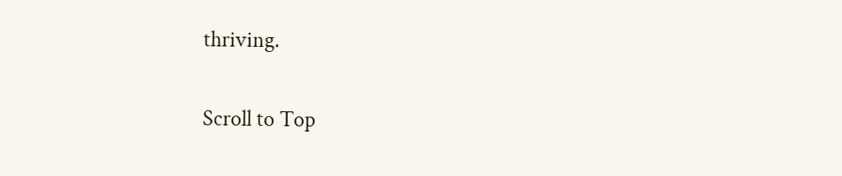thriving.

Scroll to Top